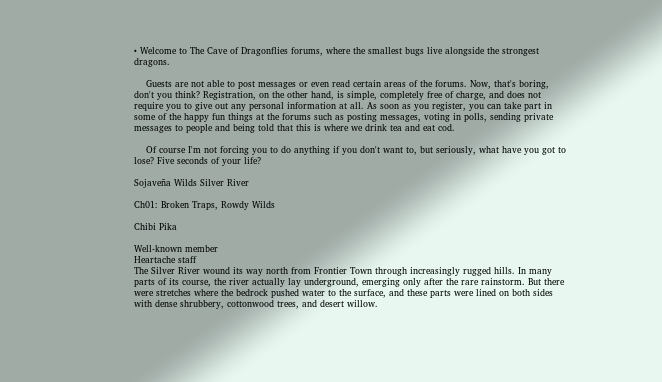• Welcome to The Cave of Dragonflies forums, where the smallest bugs live alongside the strongest dragons.

    Guests are not able to post messages or even read certain areas of the forums. Now, that's boring, don't you think? Registration, on the other hand, is simple, completely free of charge, and does not require you to give out any personal information at all. As soon as you register, you can take part in some of the happy fun things at the forums such as posting messages, voting in polls, sending private messages to people and being told that this is where we drink tea and eat cod.

    Of course I'm not forcing you to do anything if you don't want to, but seriously, what have you got to lose? Five seconds of your life?

Sojaveña Wilds Silver River

Ch01: Broken Traps, Rowdy Wilds

Chibi Pika

Well-known member
Heartache staff
The Silver River wound its way north from Frontier Town through increasingly rugged hills. In many parts of its course, the river actually lay underground, emerging only after the rare rainstorm. But there were stretches where the bedrock pushed water to the surface, and these parts were lined on both sides with dense shrubbery, cottonwood trees, and desert willow.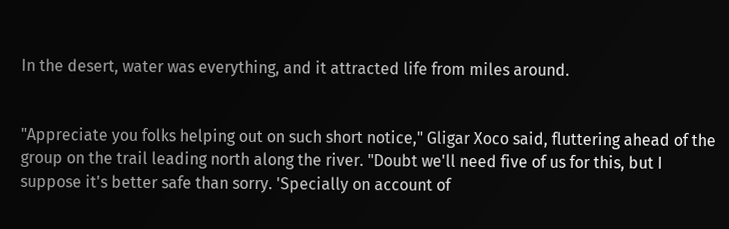In the desert, water was everything, and it attracted life from miles around.


"Appreciate you folks helping out on such short notice," Gligar Xoco said, fluttering ahead of the group on the trail leading north along the river. "Doubt we'll need five of us for this, but I suppose it's better safe than sorry. 'Specially on account of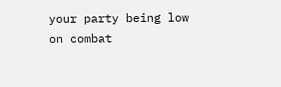your party being low on combat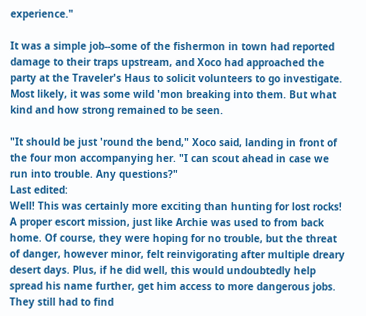experience."

It was a simple job--some of the fishermon in town had reported damage to their traps upstream, and Xoco had approached the party at the Traveler's Haus to solicit volunteers to go investigate. Most likely, it was some wild 'mon breaking into them. But what kind and how strong remained to be seen.

"It should be just 'round the bend," Xoco said, landing in front of the four mon accompanying her. "I can scout ahead in case we run into trouble. Any questions?"
Last edited:
Well! This was certainly more exciting than hunting for lost rocks! A proper escort mission, just like Archie was used to from back home. Of course, they were hoping for no trouble, but the threat of danger, however minor, felt reinvigorating after multiple dreary desert days. Plus, if he did well, this would undoubtedly help spread his name further, get him access to more dangerous jobs. They still had to find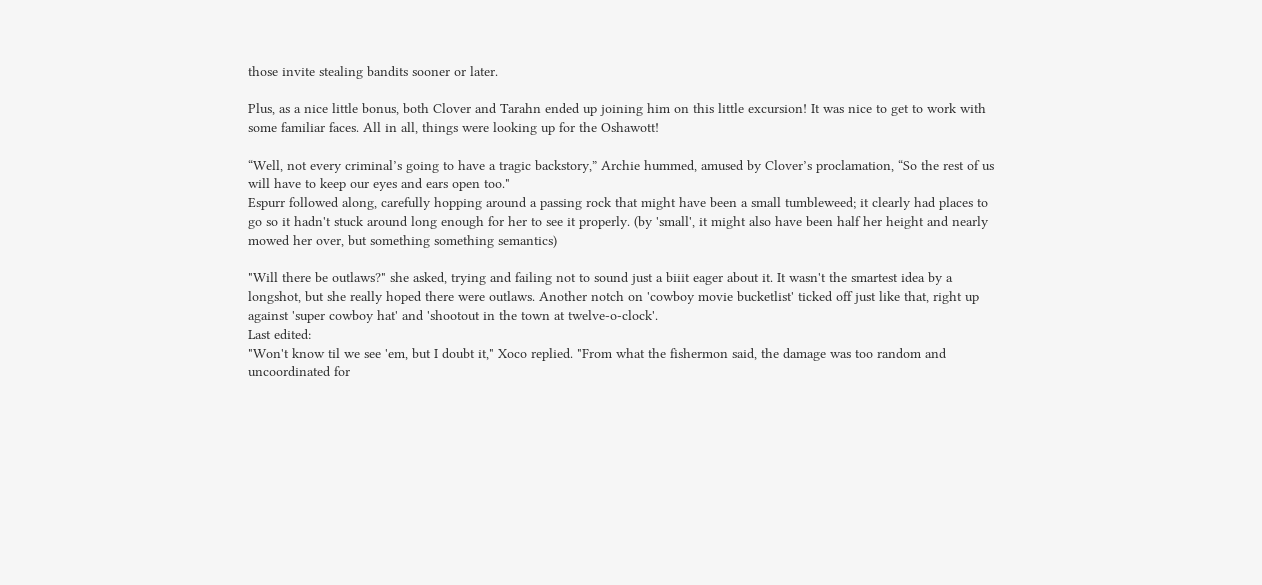those invite stealing bandits sooner or later.

Plus, as a nice little bonus, both Clover and Tarahn ended up joining him on this little excursion! It was nice to get to work with some familiar faces. All in all, things were looking up for the Oshawott!

“Well, not every criminal’s going to have a tragic backstory,” Archie hummed, amused by Clover’s proclamation, “So the rest of us will have to keep our eyes and ears open too."
Espurr followed along, carefully hopping around a passing rock that might have been a small tumbleweed; it clearly had places to go so it hadn't stuck around long enough for her to see it properly. (by 'small', it might also have been half her height and nearly mowed her over, but something something semantics)

"Will there be outlaws?" she asked, trying and failing not to sound just a biiit eager about it. It wasn't the smartest idea by a longshot, but she really hoped there were outlaws. Another notch on 'cowboy movie bucketlist' ticked off just like that, right up against 'super cowboy hat' and 'shootout in the town at twelve-o-clock'.
Last edited:
"Won't know til we see 'em, but I doubt it," Xoco replied. "From what the fishermon said, the damage was too random and uncoordinated for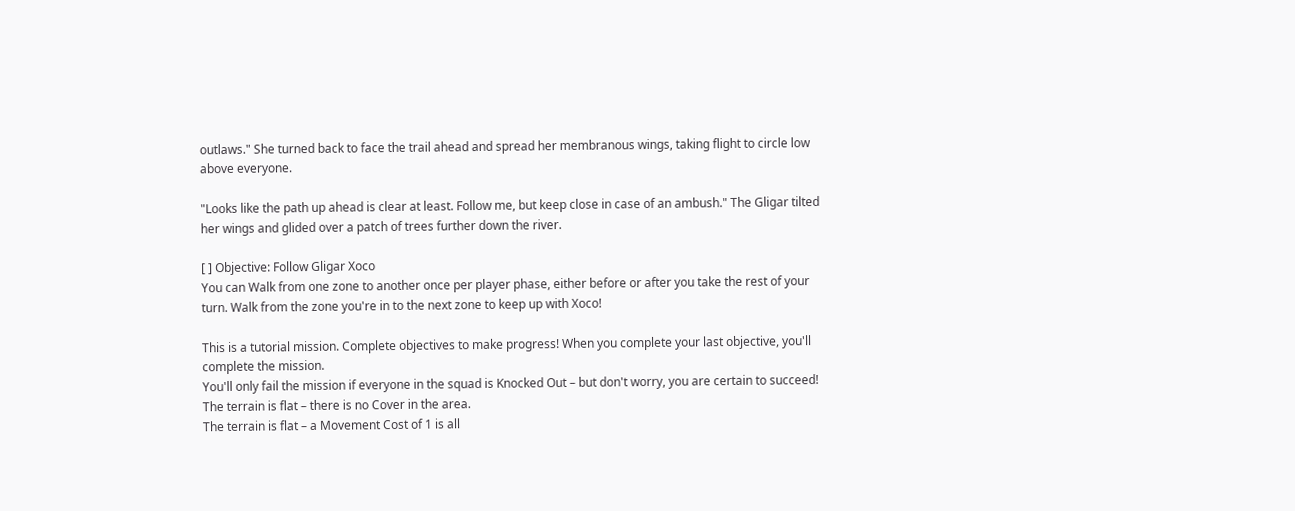outlaws." She turned back to face the trail ahead and spread her membranous wings, taking flight to circle low above everyone.

"Looks like the path up ahead is clear at least. Follow me, but keep close in case of an ambush." The Gligar tilted her wings and glided over a patch of trees further down the river.

[ ] Objective: Follow Gligar Xoco
You can Walk from one zone to another once per player phase, either before or after you take the rest of your turn. Walk from the zone you're in to the next zone to keep up with Xoco!

This is a tutorial mission. Complete objectives to make progress! When you complete your last objective, you'll complete the mission.
You'll only fail the mission if everyone in the squad is Knocked Out – but don't worry, you are certain to succeed!
The terrain is flat – there is no Cover in the area.
The terrain is flat – a Movement Cost of 1 is all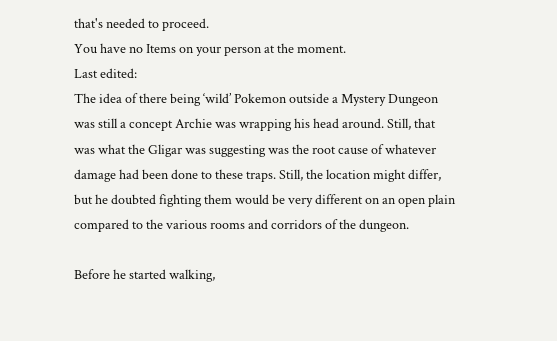that's needed to proceed.
You have no Items on your person at the moment.
Last edited:
The idea of there being ‘wild’ Pokemon outside a Mystery Dungeon was still a concept Archie was wrapping his head around. Still, that was what the Gligar was suggesting was the root cause of whatever damage had been done to these traps. Still, the location might differ, but he doubted fighting them would be very different on an open plain compared to the various rooms and corridors of the dungeon.

Before he started walking,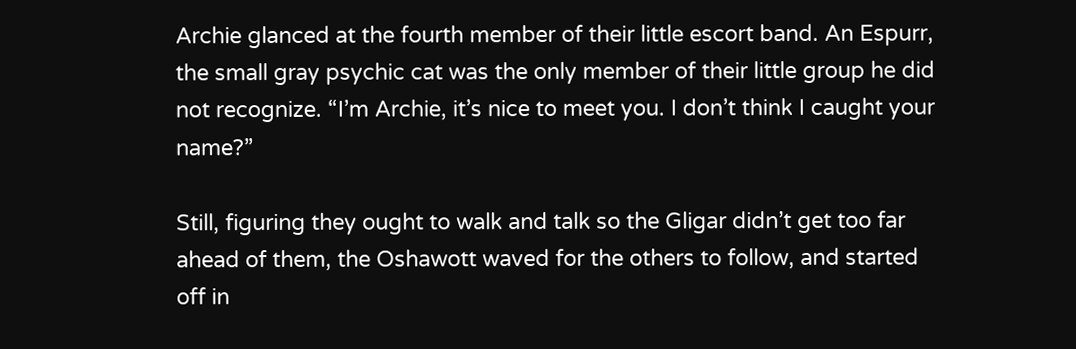Archie glanced at the fourth member of their little escort band. An Espurr, the small gray psychic cat was the only member of their little group he did not recognize. “I’m Archie, it’s nice to meet you. I don’t think I caught your name?”

Still, figuring they ought to walk and talk so the Gligar didn’t get too far ahead of them, the Oshawott waved for the others to follow, and started off in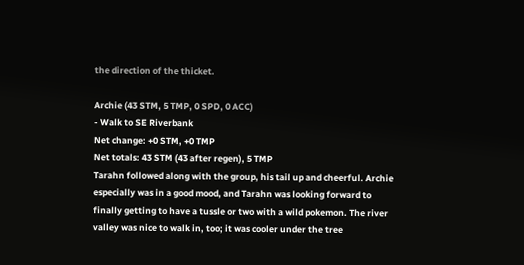the direction of the thicket.

Archie (43 STM, 5 TMP, 0 SPD, 0 ACC)
- Walk to SE Riverbank
Net change: +0 STM, +0 TMP
Net totals: 43 STM (43 after regen), 5 TMP
Tarahn followed along with the group, his tail up and cheerful. Archie especially was in a good mood, and Tarahn was looking forward to finally getting to have a tussle or two with a wild pokemon. The river valley was nice to walk in, too; it was cooler under the tree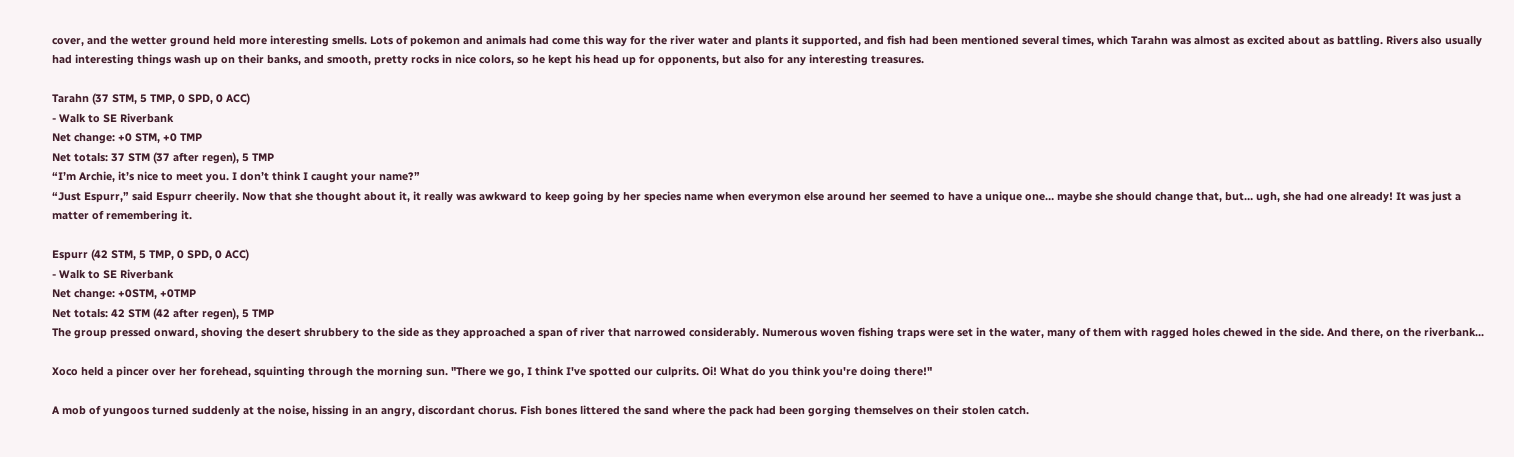cover, and the wetter ground held more interesting smells. Lots of pokemon and animals had come this way for the river water and plants it supported, and fish had been mentioned several times, which Tarahn was almost as excited about as battling. Rivers also usually had interesting things wash up on their banks, and smooth, pretty rocks in nice colors, so he kept his head up for opponents, but also for any interesting treasures.

Tarahn (37 STM, 5 TMP, 0 SPD, 0 ACC)
- Walk to SE Riverbank
Net change: +0 STM, +0 TMP
Net totals: 37 STM (37 after regen), 5 TMP
“I’m Archie, it’s nice to meet you. I don’t think I caught your name?”
“Just Espurr,” said Espurr cheerily. Now that she thought about it, it really was awkward to keep going by her species name when everymon else around her seemed to have a unique one… maybe she should change that, but… ugh, she had one already! It was just a matter of remembering it.

Espurr (42 STM, 5 TMP, 0 SPD, 0 ACC)
- Walk to SE Riverbank
Net change: +0STM, +0TMP
Net totals: 42 STM (42 after regen), 5 TMP
The group pressed onward, shoving the desert shrubbery to the side as they approached a span of river that narrowed considerably. Numerous woven fishing traps were set in the water, many of them with ragged holes chewed in the side. And there, on the riverbank...

Xoco held a pincer over her forehead, squinting through the morning sun. "There we go, I think I've spotted our culprits. Oi! What do you think you're doing there!"

A mob of yungoos turned suddenly at the noise, hissing in an angry, discordant chorus. Fish bones littered the sand where the pack had been gorging themselves on their stolen catch.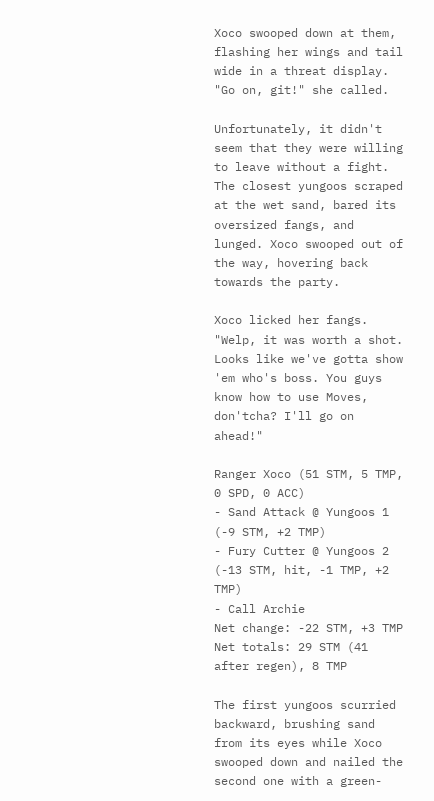Xoco swooped down at them, flashing her wings and tail wide in a threat display. "Go on, git!" she called.

Unfortunately, it didn't seem that they were willing to leave without a fight. The closest yungoos scraped at the wet sand, bared its oversized fangs, and lunged. Xoco swooped out of the way, hovering back towards the party.

Xoco licked her fangs. "Welp, it was worth a shot. Looks like we've gotta show 'em who's boss. You guys know how to use Moves, don'tcha? I'll go on ahead!"

Ranger Xoco (51 STM, 5 TMP, 0 SPD, 0 ACC)
- Sand Attack @ Yungoos 1 (-9 STM, +2 TMP)
- Fury Cutter @ Yungoos 2 (-13 STM, hit, -1 TMP, +2 TMP)
- Call Archie
Net change: -22 STM, +3 TMP
Net totals: 29 STM (41 after regen), 8 TMP

The first yungoos scurried backward, brushing sand from its eyes while Xoco swooped down and nailed the second one with a green-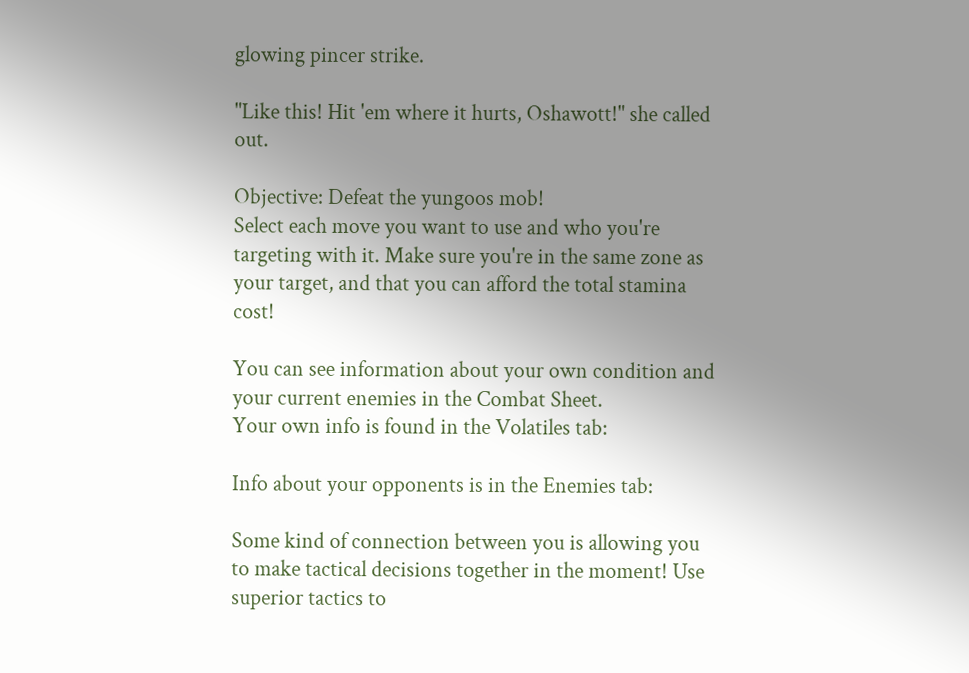glowing pincer strike.

"Like this! Hit 'em where it hurts, Oshawott!" she called out.

Objective: Defeat the yungoos mob!
Select each move you want to use and who you're targeting with it. Make sure you're in the same zone as your target, and that you can afford the total stamina cost!

You can see information about your own condition and your current enemies in the Combat Sheet.
Your own info is found in the Volatiles tab:

Info about your opponents is in the Enemies tab:

Some kind of connection between you is allowing you to make tactical decisions together in the moment! Use superior tactics to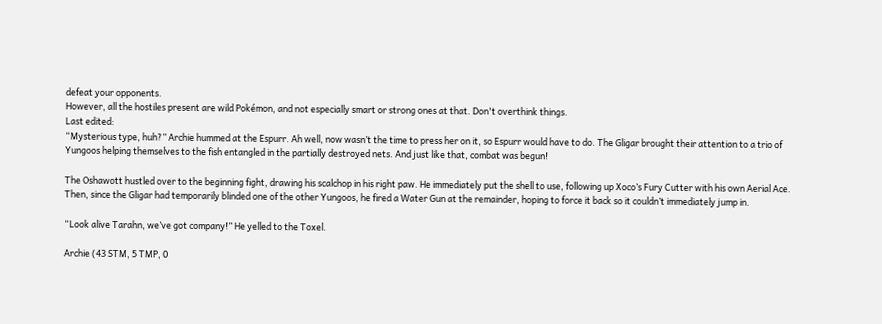defeat your opponents.
However, all the hostiles present are wild Pokémon, and not especially smart or strong ones at that. Don't overthink things.
Last edited:
“Mysterious type, huh?” Archie hummed at the Espurr. Ah well, now wasn’t the time to press her on it, so Espurr would have to do. The Gligar brought their attention to a trio of Yungoos helping themselves to the fish entangled in the partially destroyed nets. And just like that, combat was begun!

The Oshawott hustled over to the beginning fight, drawing his scalchop in his right paw. He immediately put the shell to use, following up Xoco’s Fury Cutter with his own Aerial Ace. Then, since the Gligar had temporarily blinded one of the other Yungoos, he fired a Water Gun at the remainder, hoping to force it back so it couldn’t immediately jump in.

“Look alive Tarahn, we’ve got company!” He yelled to the Toxel.

Archie (43 STM, 5 TMP, 0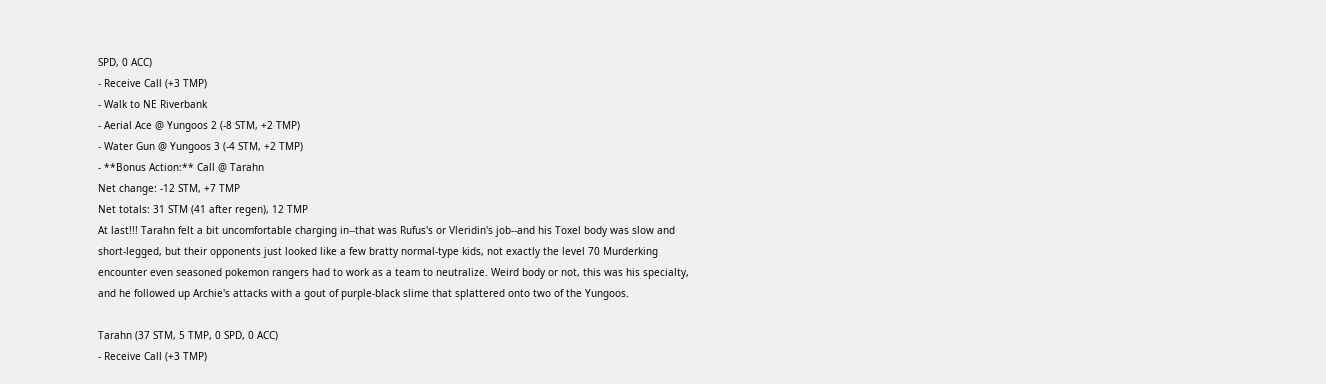SPD, 0 ACC)
- Receive Call (+3 TMP)
- Walk to NE Riverbank
- Aerial Ace @ Yungoos 2 (-8 STM, +2 TMP)
- Water Gun @ Yungoos 3 (-4 STM, +2 TMP)
- **Bonus Action:** Call @ Tarahn
Net change: -12 STM, +7 TMP
Net totals: 31 STM (41 after regen), 12 TMP
At last!!! Tarahn felt a bit uncomfortable charging in--that was Rufus's or Vleridin's job--and his Toxel body was slow and short-legged, but their opponents just looked like a few bratty normal-type kids, not exactly the level 70 Murderking encounter even seasoned pokemon rangers had to work as a team to neutralize. Weird body or not, this was his specialty, and he followed up Archie's attacks with a gout of purple-black slime that splattered onto two of the Yungoos.

Tarahn (37 STM, 5 TMP, 0 SPD, 0 ACC)
- Receive Call (+3 TMP)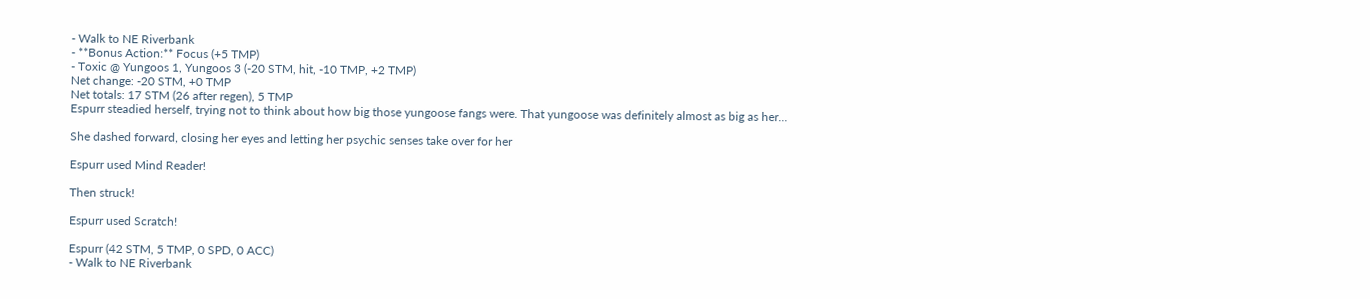- Walk to NE Riverbank
- **Bonus Action:** Focus (+5 TMP)
- Toxic @ Yungoos 1, Yungoos 3 (-20 STM, hit, -10 TMP, +2 TMP)
Net change: -20 STM, +0 TMP
Net totals: 17 STM (26 after regen), 5 TMP
Espurr steadied herself, trying not to think about how big those yungoose fangs were. That yungoose was definitely almost as big as her...

She dashed forward, closing her eyes and letting her psychic senses take over for her

Espurr used Mind Reader!

Then struck!

Espurr used Scratch!

Espurr (42 STM, 5 TMP, 0 SPD, 0 ACC)
- Walk to NE Riverbank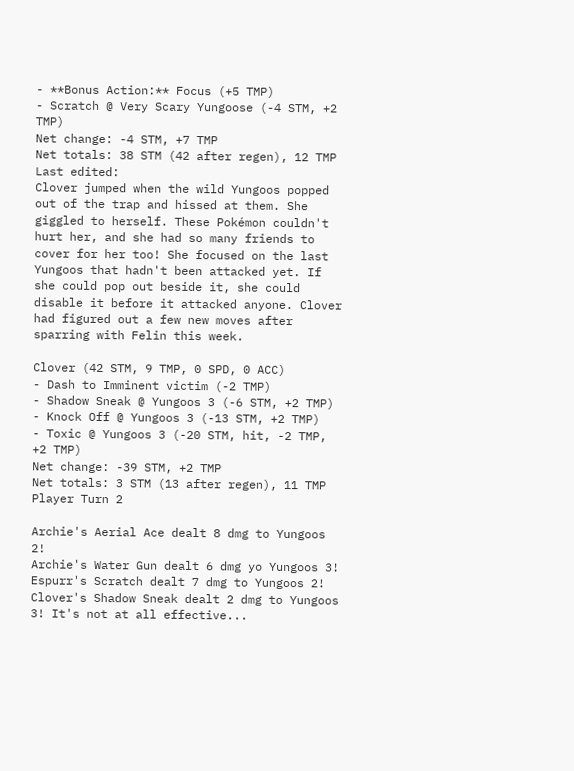- **Bonus Action:** Focus (+5 TMP)
- Scratch @ Very Scary Yungoose (-4 STM, +2 TMP)
Net change: -4 STM, +7 TMP
Net totals: 38 STM (42 after regen), 12 TMP
Last edited:
Clover jumped when the wild Yungoos popped out of the trap and hissed at them. She giggled to herself. These Pokémon couldn't hurt her, and she had so many friends to cover for her too! She focused on the last Yungoos that hadn't been attacked yet. If she could pop out beside it, she could disable it before it attacked anyone. Clover had figured out a few new moves after sparring with Felin this week.

Clover (42 STM, 9 TMP, 0 SPD, 0 ACC)
- Dash to Imminent victim (-2 TMP)
- Shadow Sneak @ Yungoos 3 (-6 STM, +2 TMP)
- Knock Off @ Yungoos 3 (-13 STM, +2 TMP)
- Toxic @ Yungoos 3 (-20 STM, hit, -2 TMP, +2 TMP)
Net change: -39 STM, +2 TMP
Net totals: 3 STM (13 after regen), 11 TMP
Player Turn 2

Archie's Aerial Ace dealt 8 dmg to Yungoos 2!
Archie's Water Gun dealt 6 dmg yo Yungoos 3!
Espurr's Scratch dealt 7 dmg to Yungoos 2!
Clover's Shadow Sneak dealt 2 dmg to Yungoos 3! It's not at all effective...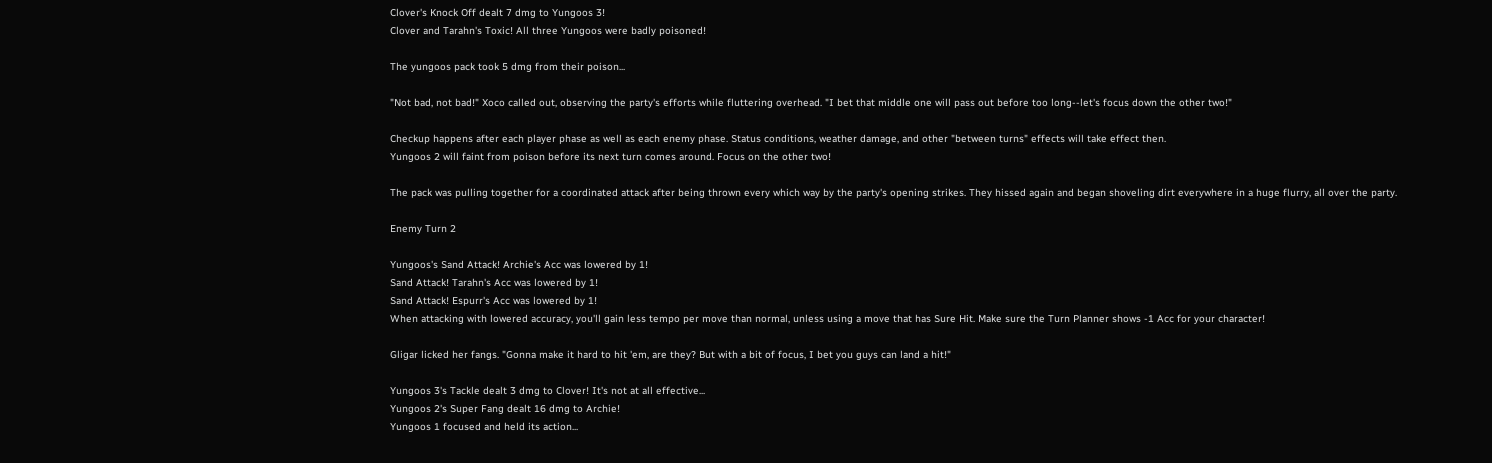Clover's Knock Off dealt 7 dmg to Yungoos 3!
Clover and Tarahn's Toxic! All three Yungoos were badly poisoned!

The yungoos pack took 5 dmg from their poison...

"Not bad, not bad!" Xoco called out, observing the party's efforts while fluttering overhead. "I bet that middle one will pass out before too long--let's focus down the other two!"

Checkup happens after each player phase as well as each enemy phase. Status conditions, weather damage, and other "between turns" effects will take effect then.
Yungoos 2 will faint from poison before its next turn comes around. Focus on the other two!

The pack was pulling together for a coordinated attack after being thrown every which way by the party's opening strikes. They hissed again and began shoveling dirt everywhere in a huge flurry, all over the party.

Enemy Turn 2

Yungoos's Sand Attack! Archie's Acc was lowered by 1!
Sand Attack! Tarahn's Acc was lowered by 1!
Sand Attack! Espurr's Acc was lowered by 1!
When attacking with lowered accuracy, you'll gain less tempo per move than normal, unless using a move that has Sure Hit. Make sure the Turn Planner shows -1 Acc for your character!

Gligar licked her fangs. "Gonna make it hard to hit 'em, are they? But with a bit of focus, I bet you guys can land a hit!"

Yungoos 3's Tackle dealt 3 dmg to Clover! It's not at all effective...
Yungoos 2's Super Fang dealt 16 dmg to Archie!
Yungoos 1 focused and held its action...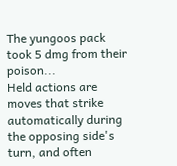The yungoos pack took 5 dmg from their poison...
Held actions are moves that strike automatically during the opposing side's turn, and often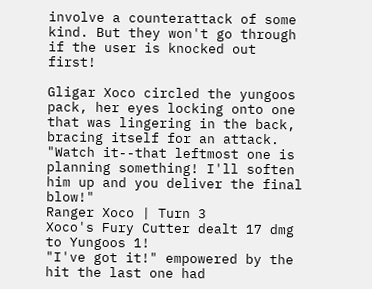involve a counterattack of some kind. But they won't go through if the user is knocked out first!

Gligar Xoco circled the yungoos pack, her eyes locking onto one that was lingering in the back, bracing itself for an attack. "Watch it--that leftmost one is planning something! I'll soften him up and you deliver the final blow!"
Ranger Xoco | Turn 3
Xoco's Fury Cutter dealt 17 dmg to Yungoos 1!
"I've got it!" empowered by the hit the last one had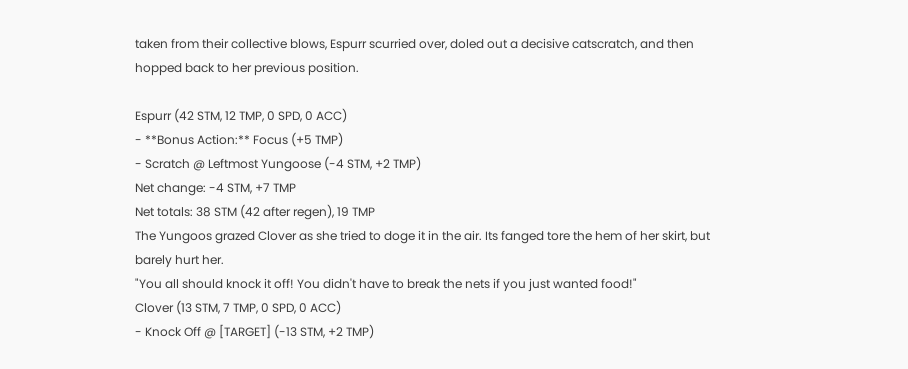taken from their collective blows, Espurr scurried over, doled out a decisive catscratch, and then hopped back to her previous position.

Espurr (42 STM, 12 TMP, 0 SPD, 0 ACC)
- **Bonus Action:** Focus (+5 TMP)
- Scratch @ Leftmost Yungoose (-4 STM, +2 TMP)
Net change: -4 STM, +7 TMP
Net totals: 38 STM (42 after regen), 19 TMP
The Yungoos grazed Clover as she tried to doge it in the air. Its fanged tore the hem of her skirt, but barely hurt her.
"You all should knock it off! You didn't have to break the nets if you just wanted food!"
Clover (13 STM, 7 TMP, 0 SPD, 0 ACC)
- Knock Off @ [TARGET] (-13 STM, +2 TMP)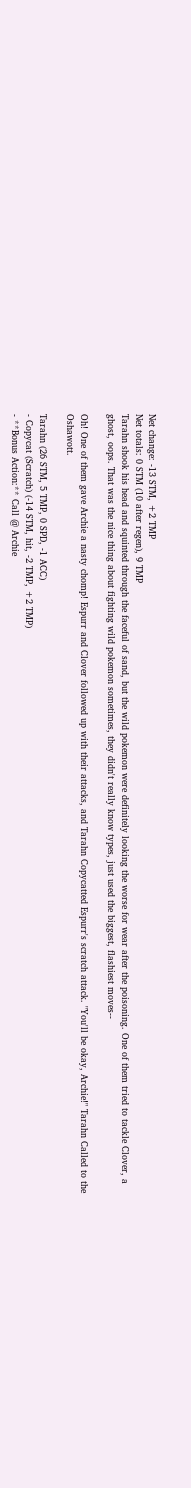Net change: -13 STM, +2 TMP
Net totals: 0 STM (10 after regen), 9 TMP
Tarahn shook his head and squinted through the faceful of sand, but the wild pokemon were definitely looking the worse for wear after the poisoning. One of them tried to tackle Clover, a ghost, oops. That was the nice thing about fighting wild pokemon sometimes, they didn't really know types, just used the biggest, flashiest moves--

Oh! One of them gave Archie a nasty chomp! Espurr and Clover followed up with their attacks, and Tarahn Copycatted Espurr's scratch attack. "You'll be okay, Archie!" Tarahn Called to the Oshawott.

Tarahn (26 STM, 5 TMP, 0 SPD, -1 ACC)
- Copycat (Scratch) (-14 STM, hit, -2 TMP, +2 TMP)
- **Bonus Action:** Call @ Archie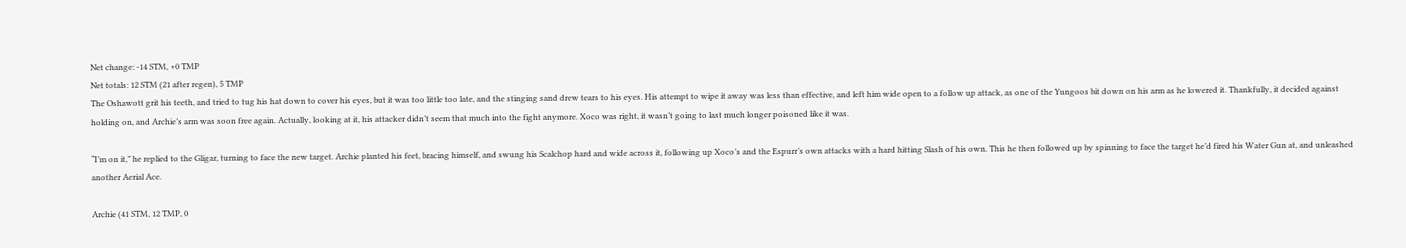Net change: -14 STM, +0 TMP
Net totals: 12 STM (21 after regen), 5 TMP
The Oshawott grit his teeth, and tried to tug his hat down to cover his eyes, but it was too little too late, and the stinging sand drew tears to his eyes. His attempt to wipe it away was less than effective, and left him wide open to a follow up attack, as one of the Yungoos bit down on his arm as he lowered it. Thankfully, it decided against holding on, and Archie’s arm was soon free again. Actually, looking at it, his attacker didn’t seem that much into the fight anymore. Xoco was right, it wasn’t going to last much longer poisoned like it was.

“I’m on it,” he replied to the Gligar, turning to face the new target. Archie planted his feet, bracing himself, and swung his Scalchop hard and wide across it, following up Xoco’s and the Espurr’s own attacks with a hard hitting Slash of his own. This he then followed up by spinning to face the target he’d fired his Water Gun at, and unleashed another Aerial Ace.

Archie (41 STM, 12 TMP, 0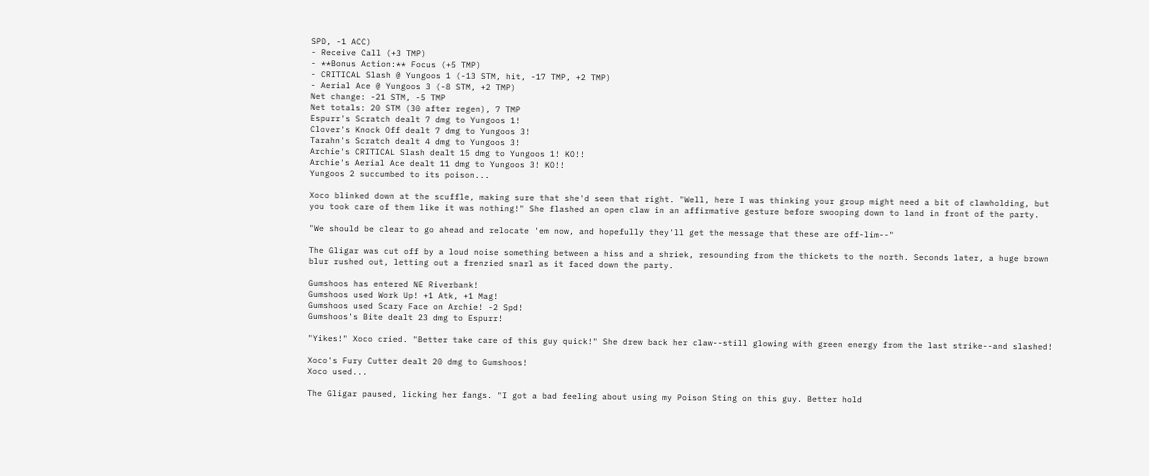SPD, -1 ACC)
- Receive Call (+3 TMP)
- **Bonus Action:** Focus (+5 TMP)
- CRITICAL Slash @ Yungoos 1 (-13 STM, hit, -17 TMP, +2 TMP)
- Aerial Ace @ Yungoos 3 (-8 STM, +2 TMP)
Net change: -21 STM, -5 TMP
Net totals: 20 STM (30 after regen), 7 TMP
Espurr's Scratch dealt 7 dmg to Yungoos 1!
Clover's Knock Off dealt 7 dmg to Yungoos 3!
Tarahn's Scratch dealt 4 dmg to Yungoos 3!
Archie's CRITICAL Slash dealt 15 dmg to Yungoos 1! KO!!
Archie's Aerial Ace dealt 11 dmg to Yungoos 3! KO!!
Yungoos 2 succumbed to its poison...

Xoco blinked down at the scuffle, making sure that she'd seen that right. "Well, here I was thinking your group might need a bit of clawholding, but you took care of them like it was nothing!" She flashed an open claw in an affirmative gesture before swooping down to land in front of the party.

"We should be clear to go ahead and relocate 'em now, and hopefully they'll get the message that these are off-lim--"

The Gligar was cut off by a loud noise something between a hiss and a shriek, resounding from the thickets to the north. Seconds later, a huge brown blur rushed out, letting out a frenzied snarl as it faced down the party.

Gumshoos has entered NE Riverbank!
Gumshoos used Work Up! +1 Atk, +1 Mag!
Gumshoos used Scary Face on Archie! -2 Spd!
Gumshoos's Bite dealt 23 dmg to Espurr!

"Yikes!" Xoco cried. "Better take care of this guy quick!" She drew back her claw--still glowing with green energy from the last strike--and slashed!

Xoco's Fury Cutter dealt 20 dmg to Gumshoos!
Xoco used...

The Gligar paused, licking her fangs. "I got a bad feeling about using my Poison Sting on this guy. Better hold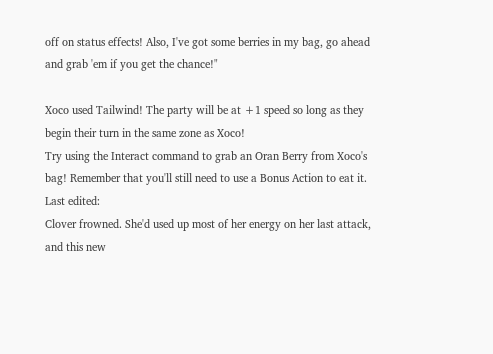off on status effects! Also, I've got some berries in my bag, go ahead and grab 'em if you get the chance!"

Xoco used Tailwind! The party will be at +1 speed so long as they begin their turn in the same zone as Xoco!
Try using the Interact command to grab an Oran Berry from Xoco's bag! Remember that you'll still need to use a Bonus Action to eat it.
Last edited:
Clover frowned. She'd used up most of her energy on her last attack, and this new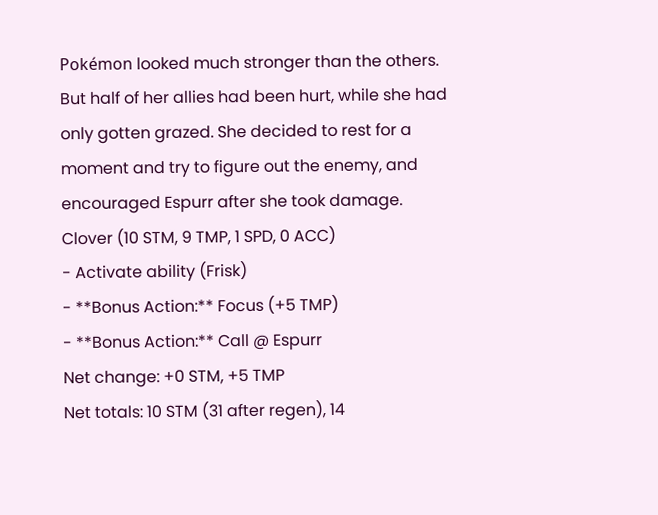Pokémon looked much stronger than the others. But half of her allies had been hurt, while she had only gotten grazed. She decided to rest for a moment and try to figure out the enemy, and encouraged Espurr after she took damage.
Clover (10 STM, 9 TMP, 1 SPD, 0 ACC)
- Activate ability (Frisk)
- **Bonus Action:** Focus (+5 TMP)
- **Bonus Action:** Call @ Espurr
Net change: +0 STM, +5 TMP
Net totals: 10 STM (31 after regen), 14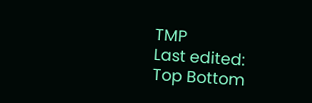TMP
Last edited:
Top Bottom